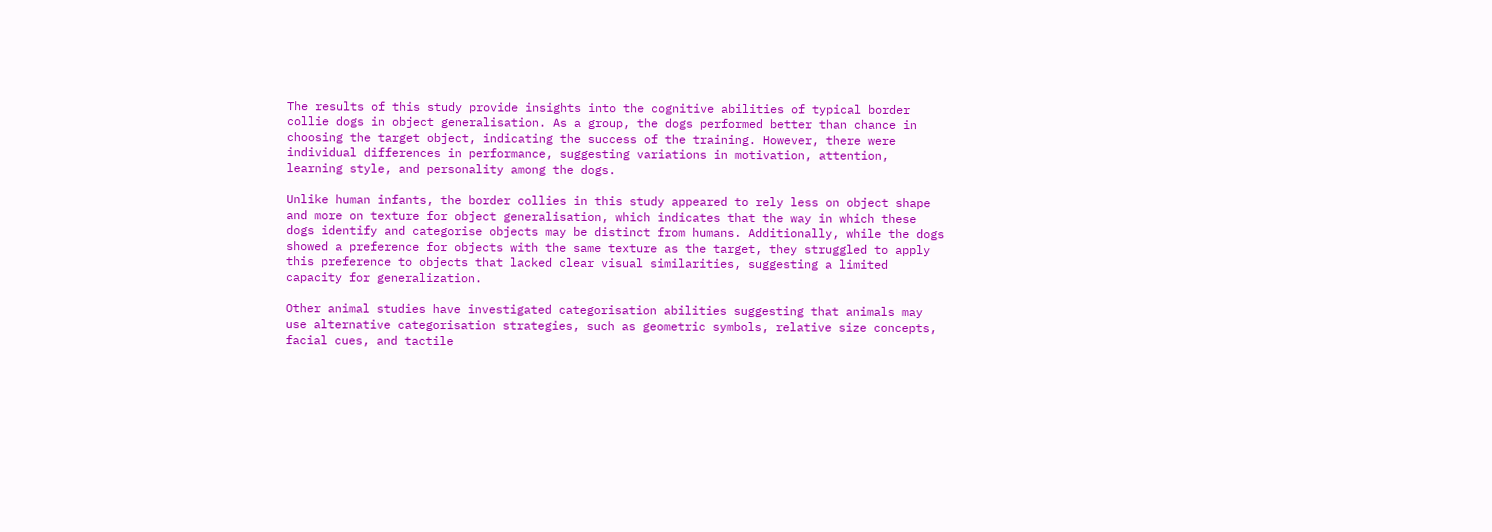The results of this study provide insights into the cognitive abilities of typical border collie dogs in object generalisation. As a group, the dogs performed better than chance in choosing the target object, indicating the success of the training. However, there were individual differences in performance, suggesting variations in motivation, attention, learning style, and personality among the dogs.

Unlike human infants, the border collies in this study appeared to rely less on object shape and more on texture for object generalisation, which indicates that the way in which these dogs identify and categorise objects may be distinct from humans. Additionally, while the dogs showed a preference for objects with the same texture as the target, they struggled to apply this preference to objects that lacked clear visual similarities, suggesting a limited capacity for generalization.

Other animal studies have investigated categorisation abilities suggesting that animals may use alternative categorisation strategies, such as geometric symbols, relative size concepts, facial cues, and tactile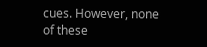cues. However, none of these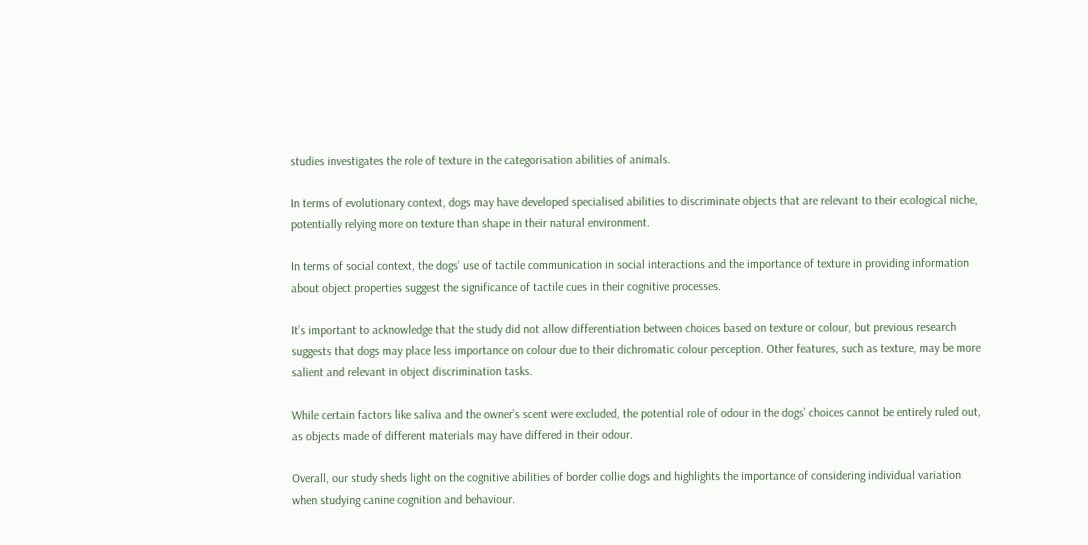studies investigates the role of texture in the categorisation abilities of animals.

In terms of evolutionary context, dogs may have developed specialised abilities to discriminate objects that are relevant to their ecological niche, potentially relying more on texture than shape in their natural environment.

In terms of social context, the dogs’ use of tactile communication in social interactions and the importance of texture in providing information about object properties suggest the significance of tactile cues in their cognitive processes.

It’s important to acknowledge that the study did not allow differentiation between choices based on texture or colour, but previous research suggests that dogs may place less importance on colour due to their dichromatic colour perception. Other features, such as texture, may be more salient and relevant in object discrimination tasks.

While certain factors like saliva and the owner’s scent were excluded, the potential role of odour in the dogs’ choices cannot be entirely ruled out, as objects made of different materials may have differed in their odour.

Overall, our study sheds light on the cognitive abilities of border collie dogs and highlights the importance of considering individual variation when studying canine cognition and behaviour.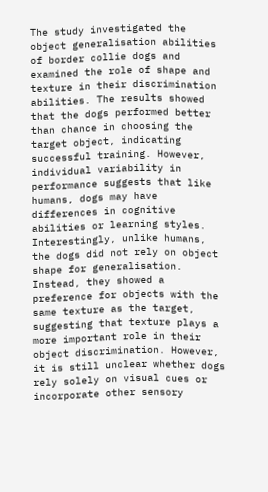The study investigated the object generalisation abilities of border collie dogs and examined the role of shape and texture in their discrimination abilities. The results showed that the dogs performed better than chance in choosing the target object, indicating successful training. However, individual variability in performance suggests that like humans, dogs may have differences in cognitive abilities or learning styles. Interestingly, unlike humans, the dogs did not rely on object shape for generalisation. Instead, they showed a preference for objects with the same texture as the target, suggesting that texture plays a more important role in their object discrimination. However, it is still unclear whether dogs rely solely on visual cues or incorporate other sensory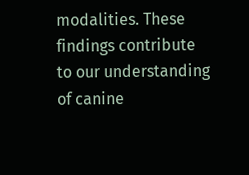modalities. These findings contribute to our understanding of canine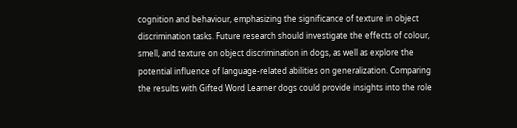cognition and behaviour, emphasizing the significance of texture in object discrimination tasks. Future research should investigate the effects of colour, smell, and texture on object discrimination in dogs, as well as explore the potential influence of language-related abilities on generalization. Comparing the results with Gifted Word Learner dogs could provide insights into the role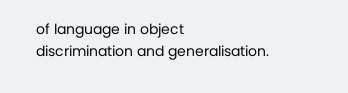of language in object discrimination and generalisation.